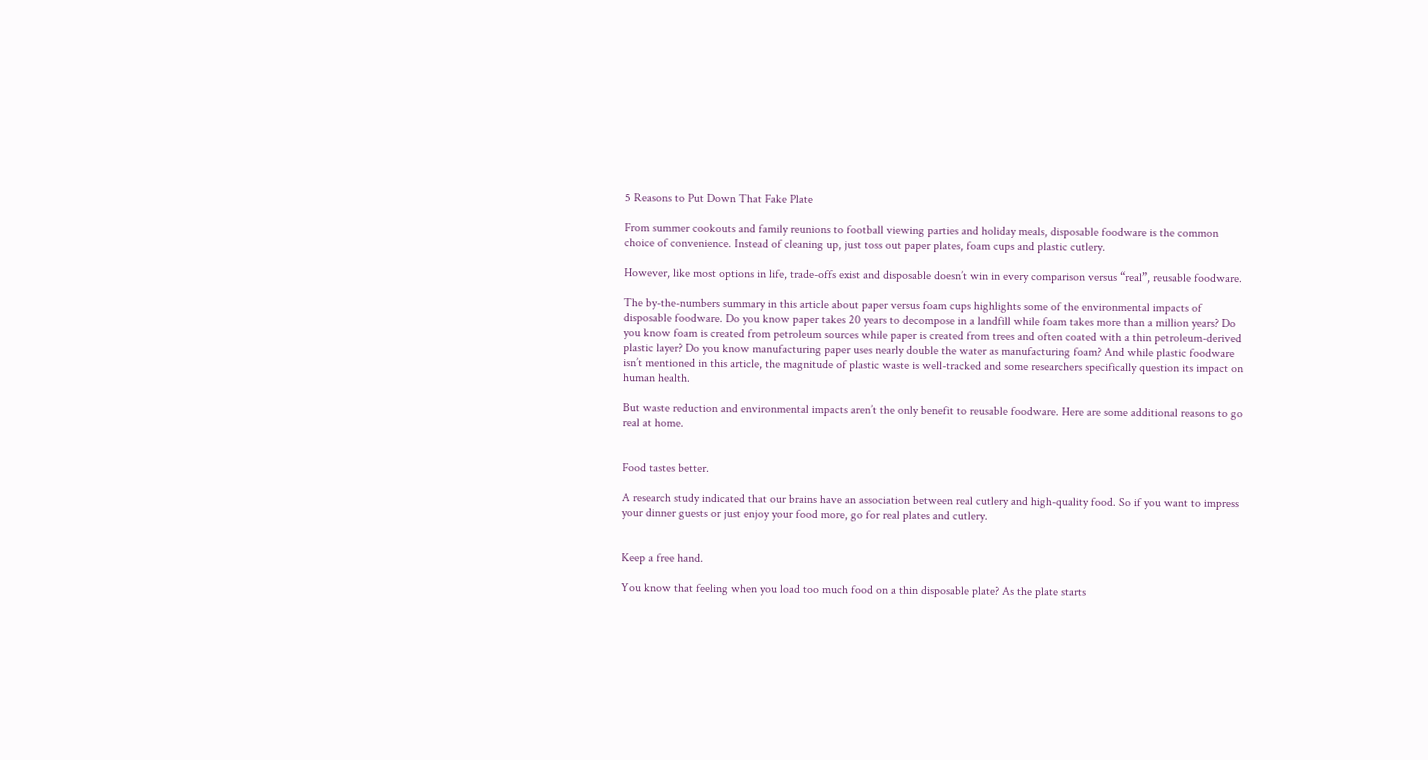5 Reasons to Put Down That Fake Plate

From summer cookouts and family reunions to football viewing parties and holiday meals, disposable foodware is the common choice of convenience. Instead of cleaning up, just toss out paper plates, foam cups and plastic cutlery.

However, like most options in life, trade-offs exist and disposable doesn’t win in every comparison versus “real”, reusable foodware.

The by-the-numbers summary in this article about paper versus foam cups highlights some of the environmental impacts of disposable foodware. Do you know paper takes 20 years to decompose in a landfill while foam takes more than a million years? Do you know foam is created from petroleum sources while paper is created from trees and often coated with a thin petroleum-derived plastic layer? Do you know manufacturing paper uses nearly double the water as manufacturing foam? And while plastic foodware isn’t mentioned in this article, the magnitude of plastic waste is well-tracked and some researchers specifically question its impact on human health.

But waste reduction and environmental impacts aren’t the only benefit to reusable foodware. Here are some additional reasons to go real at home.


Food tastes better.

A research study indicated that our brains have an association between real cutlery and high-quality food. So if you want to impress your dinner guests or just enjoy your food more, go for real plates and cutlery.


Keep a free hand.

You know that feeling when you load too much food on a thin disposable plate? As the plate starts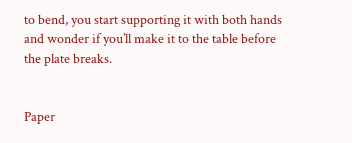to bend, you start supporting it with both hands and wonder if you’ll make it to the table before the plate breaks.


Paper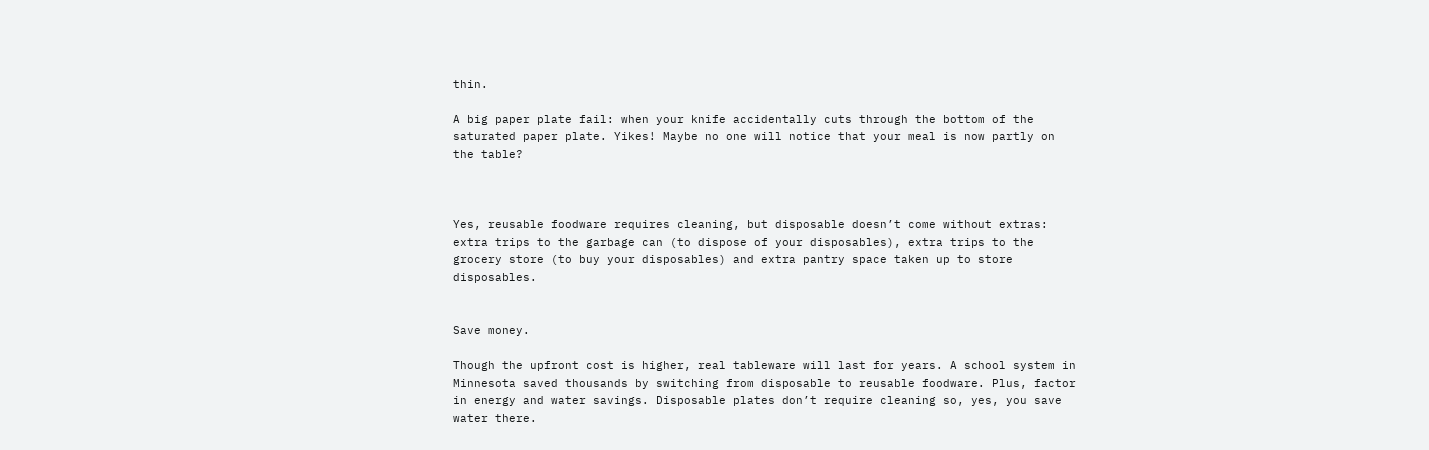thin.

A big paper plate fail: when your knife accidentally cuts through the bottom of the saturated paper plate. Yikes! Maybe no one will notice that your meal is now partly on the table?



Yes, reusable foodware requires cleaning, but disposable doesn’t come without extras: extra trips to the garbage can (to dispose of your disposables), extra trips to the grocery store (to buy your disposables) and extra pantry space taken up to store disposables.


Save money.

Though the upfront cost is higher, real tableware will last for years. A school system in Minnesota saved thousands by switching from disposable to reusable foodware. Plus, factor in energy and water savings. Disposable plates don’t require cleaning so, yes, you save water there.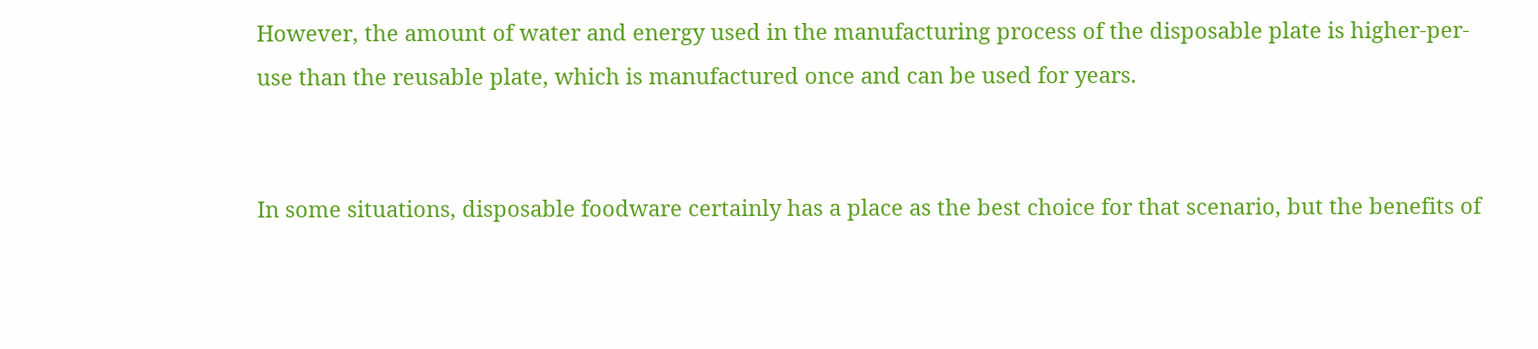However, the amount of water and energy used in the manufacturing process of the disposable plate is higher-per-use than the reusable plate, which is manufactured once and can be used for years.


In some situations, disposable foodware certainly has a place as the best choice for that scenario, but the benefits of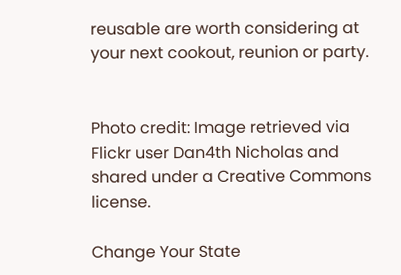reusable are worth considering at your next cookout, reunion or party.


Photo credit: Image retrieved via Flickr user Dan4th Nicholas and shared under a Creative Commons license.

Change Your State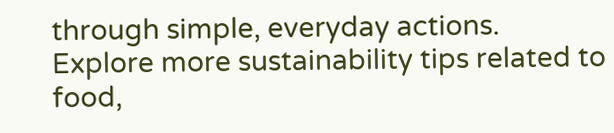through simple, everyday actions.
Explore more sustainability tips related to food,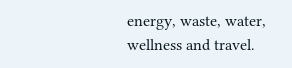energy, waste, water, wellness and travel.